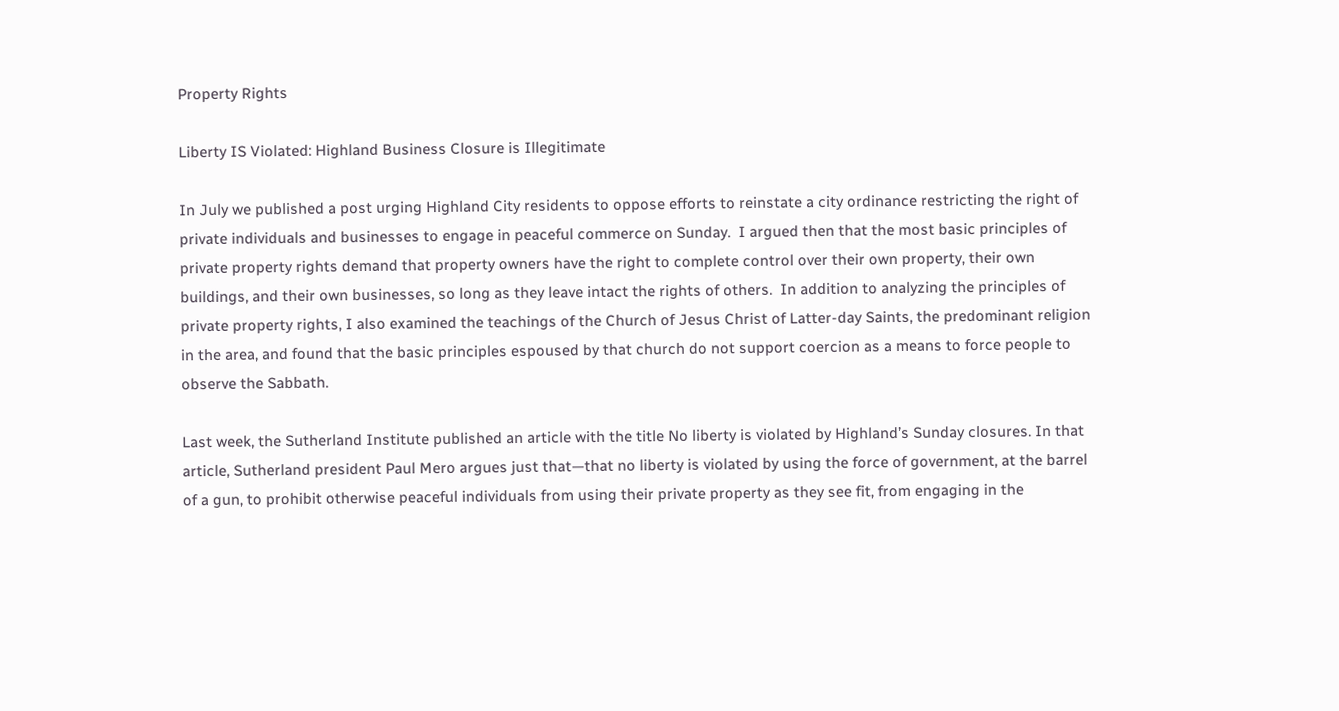Property Rights

Liberty IS Violated: Highland Business Closure is Illegitimate

In July we published a post urging Highland City residents to oppose efforts to reinstate a city ordinance restricting the right of private individuals and businesses to engage in peaceful commerce on Sunday.  I argued then that the most basic principles of private property rights demand that property owners have the right to complete control over their own property, their own buildings, and their own businesses, so long as they leave intact the rights of others.  In addition to analyzing the principles of private property rights, I also examined the teachings of the Church of Jesus Christ of Latter-day Saints, the predominant religion in the area, and found that the basic principles espoused by that church do not support coercion as a means to force people to observe the Sabbath.

Last week, the Sutherland Institute published an article with the title No liberty is violated by Highland’s Sunday closures. In that article, Sutherland president Paul Mero argues just that—that no liberty is violated by using the force of government, at the barrel of a gun, to prohibit otherwise peaceful individuals from using their private property as they see fit, from engaging in the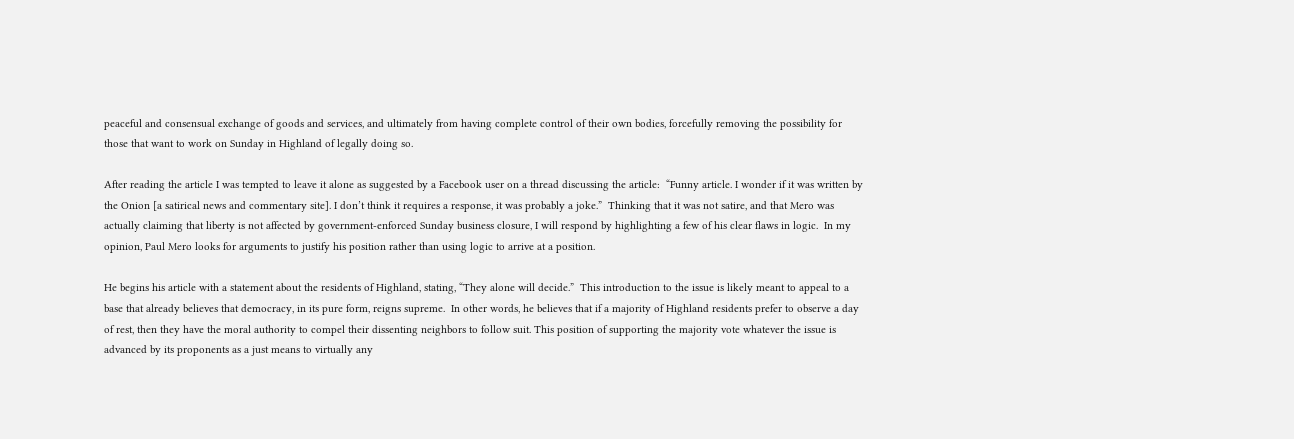peaceful and consensual exchange of goods and services, and ultimately from having complete control of their own bodies, forcefully removing the possibility for those that want to work on Sunday in Highland of legally doing so.

After reading the article I was tempted to leave it alone as suggested by a Facebook user on a thread discussing the article:  “Funny article. I wonder if it was written by the Onion [a satirical news and commentary site]. I don’t think it requires a response, it was probably a joke.”  Thinking that it was not satire, and that Mero was actually claiming that liberty is not affected by government-enforced Sunday business closure, I will respond by highlighting a few of his clear flaws in logic.  In my opinion, Paul Mero looks for arguments to justify his position rather than using logic to arrive at a position.

He begins his article with a statement about the residents of Highland, stating, “They alone will decide.”  This introduction to the issue is likely meant to appeal to a base that already believes that democracy, in its pure form, reigns supreme.  In other words, he believes that if a majority of Highland residents prefer to observe a day of rest, then they have the moral authority to compel their dissenting neighbors to follow suit. This position of supporting the majority vote whatever the issue is advanced by its proponents as a just means to virtually any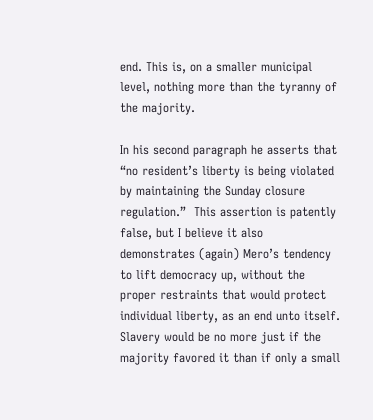end. This is, on a smaller municipal level, nothing more than the tyranny of the majority.

In his second paragraph he asserts that “no resident’s liberty is being violated by maintaining the Sunday closure regulation.”  This assertion is patently false, but I believe it also demonstrates (again) Mero’s tendency to lift democracy up, without the proper restraints that would protect individual liberty, as an end unto itself. Slavery would be no more just if the majority favored it than if only a small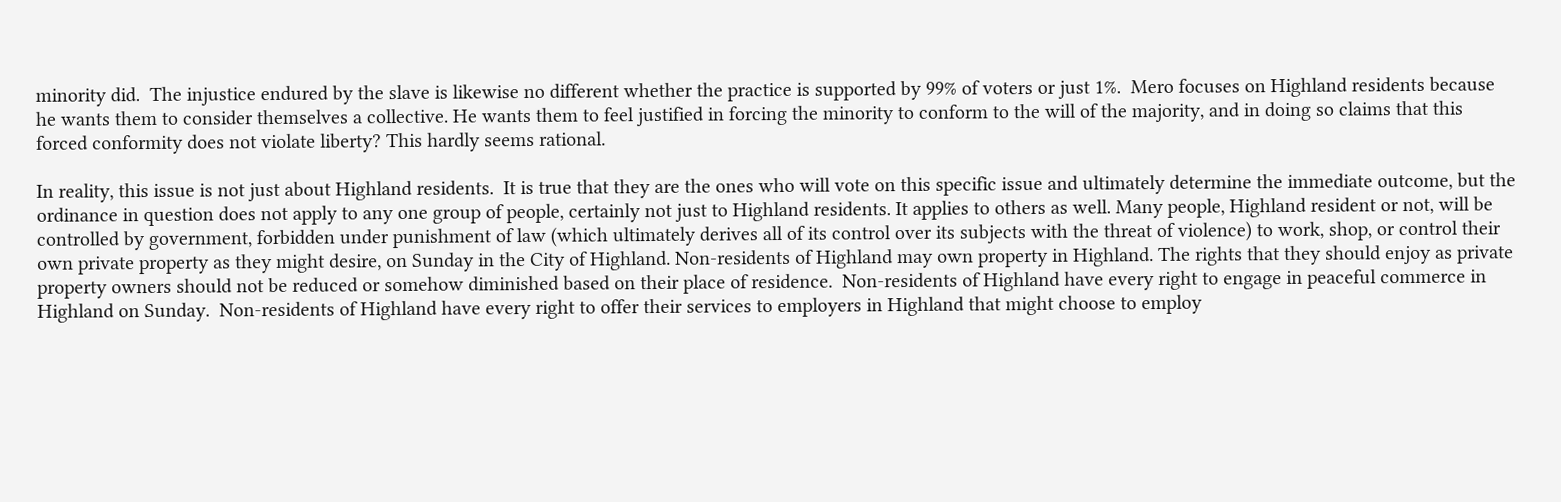minority did.  The injustice endured by the slave is likewise no different whether the practice is supported by 99% of voters or just 1%.  Mero focuses on Highland residents because he wants them to consider themselves a collective. He wants them to feel justified in forcing the minority to conform to the will of the majority, and in doing so claims that this forced conformity does not violate liberty? This hardly seems rational.

In reality, this issue is not just about Highland residents.  It is true that they are the ones who will vote on this specific issue and ultimately determine the immediate outcome, but the ordinance in question does not apply to any one group of people, certainly not just to Highland residents. It applies to others as well. Many people, Highland resident or not, will be controlled by government, forbidden under punishment of law (which ultimately derives all of its control over its subjects with the threat of violence) to work, shop, or control their own private property as they might desire, on Sunday in the City of Highland. Non-residents of Highland may own property in Highland. The rights that they should enjoy as private property owners should not be reduced or somehow diminished based on their place of residence.  Non-residents of Highland have every right to engage in peaceful commerce in Highland on Sunday.  Non-residents of Highland have every right to offer their services to employers in Highland that might choose to employ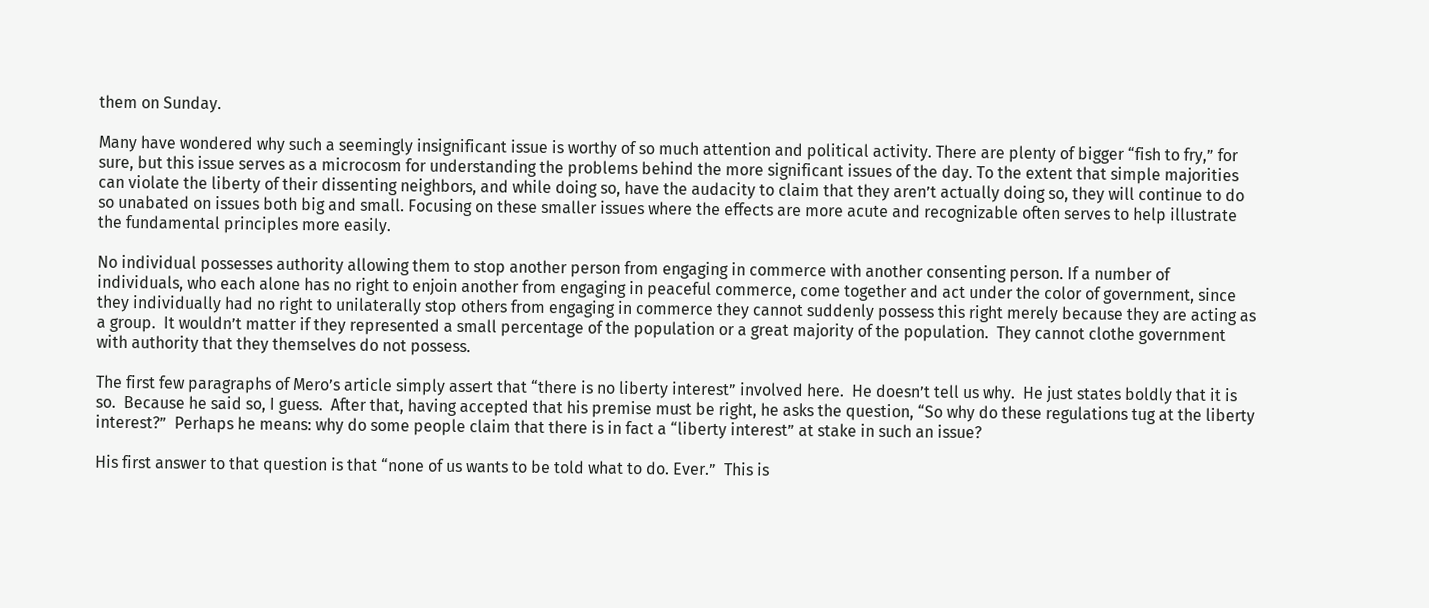them on Sunday.

Many have wondered why such a seemingly insignificant issue is worthy of so much attention and political activity. There are plenty of bigger “fish to fry,” for sure, but this issue serves as a microcosm for understanding the problems behind the more significant issues of the day. To the extent that simple majorities can violate the liberty of their dissenting neighbors, and while doing so, have the audacity to claim that they aren’t actually doing so, they will continue to do so unabated on issues both big and small. Focusing on these smaller issues where the effects are more acute and recognizable often serves to help illustrate the fundamental principles more easily.

No individual possesses authority allowing them to stop another person from engaging in commerce with another consenting person. If a number of individuals, who each alone has no right to enjoin another from engaging in peaceful commerce, come together and act under the color of government, since they individually had no right to unilaterally stop others from engaging in commerce they cannot suddenly possess this right merely because they are acting as a group.  It wouldn’t matter if they represented a small percentage of the population or a great majority of the population.  They cannot clothe government with authority that they themselves do not possess.

The first few paragraphs of Mero’s article simply assert that “there is no liberty interest” involved here.  He doesn’t tell us why.  He just states boldly that it is so.  Because he said so, I guess.  After that, having accepted that his premise must be right, he asks the question, “So why do these regulations tug at the liberty interest?”  Perhaps he means: why do some people claim that there is in fact a “liberty interest” at stake in such an issue?

His first answer to that question is that “none of us wants to be told what to do. Ever.”  This is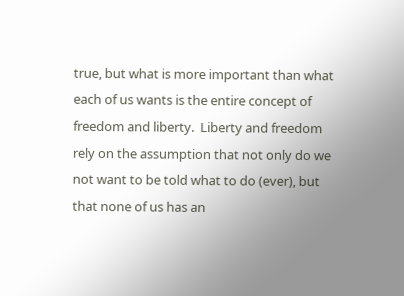true, but what is more important than what each of us wants is the entire concept of freedom and liberty.  Liberty and freedom rely on the assumption that not only do we not want to be told what to do (ever), but that none of us has an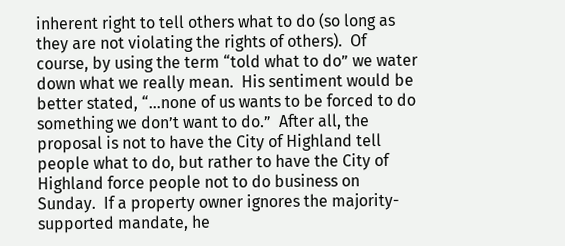inherent right to tell others what to do (so long as they are not violating the rights of others).  Of course, by using the term “told what to do” we water down what we really mean.  His sentiment would be better stated, “…none of us wants to be forced to do something we don’t want to do.”  After all, the proposal is not to have the City of Highland tell people what to do, but rather to have the City of Highland force people not to do business on Sunday.  If a property owner ignores the majority-supported mandate, he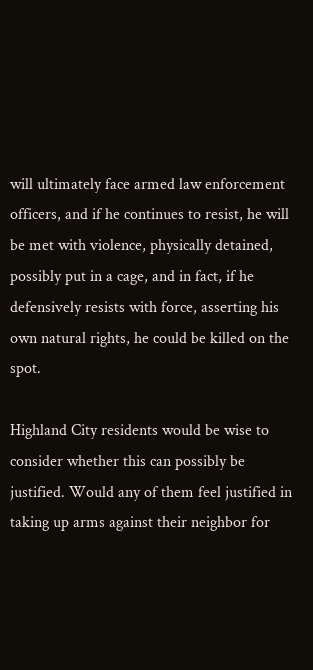will ultimately face armed law enforcement officers, and if he continues to resist, he will be met with violence, physically detained, possibly put in a cage, and in fact, if he defensively resists with force, asserting his own natural rights, he could be killed on the spot.

Highland City residents would be wise to consider whether this can possibly be justified. Would any of them feel justified in taking up arms against their neighbor for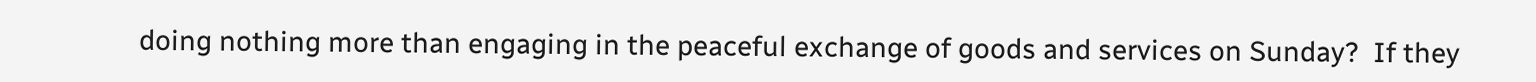doing nothing more than engaging in the peaceful exchange of goods and services on Sunday?  If they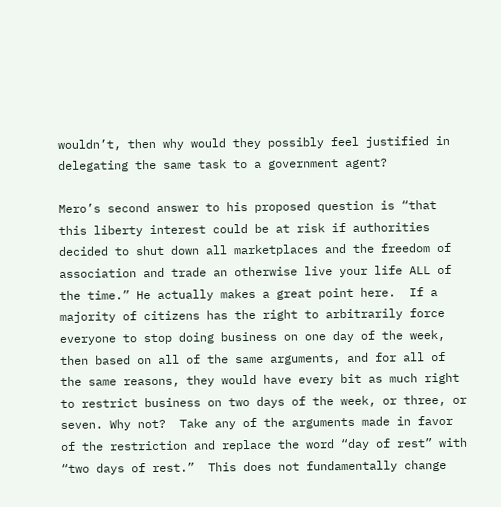wouldn’t, then why would they possibly feel justified in delegating the same task to a government agent?

Mero’s second answer to his proposed question is “that this liberty interest could be at risk if authorities decided to shut down all marketplaces and the freedom of association and trade an otherwise live your life ALL of the time.” He actually makes a great point here.  If a majority of citizens has the right to arbitrarily force everyone to stop doing business on one day of the week, then based on all of the same arguments, and for all of the same reasons, they would have every bit as much right to restrict business on two days of the week, or three, or seven. Why not?  Take any of the arguments made in favor of the restriction and replace the word “day of rest” with “two days of rest.”  This does not fundamentally change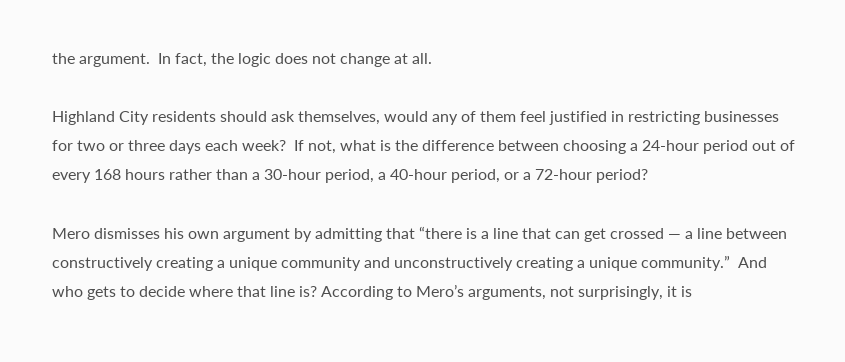the argument.  In fact, the logic does not change at all.

Highland City residents should ask themselves, would any of them feel justified in restricting businesses for two or three days each week?  If not, what is the difference between choosing a 24-hour period out of every 168 hours rather than a 30-hour period, a 40-hour period, or a 72-hour period?

Mero dismisses his own argument by admitting that “there is a line that can get crossed — a line between constructively creating a unique community and unconstructively creating a unique community.”  And who gets to decide where that line is? According to Mero’s arguments, not surprisingly, it is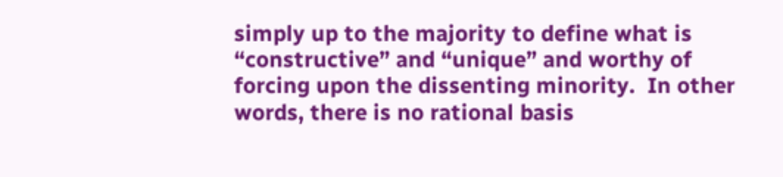simply up to the majority to define what is “constructive” and “unique” and worthy of forcing upon the dissenting minority.  In other words, there is no rational basis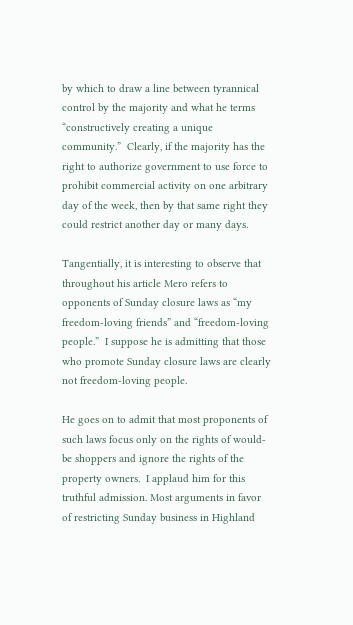by which to draw a line between tyrannical control by the majority and what he terms “constructively creating a unique community.”  Clearly, if the majority has the right to authorize government to use force to prohibit commercial activity on one arbitrary day of the week, then by that same right they could restrict another day or many days.

Tangentially, it is interesting to observe that throughout his article Mero refers to opponents of Sunday closure laws as “my freedom-loving friends” and “freedom-loving people.”  I suppose he is admitting that those who promote Sunday closure laws are clearly not freedom-loving people.

He goes on to admit that most proponents of such laws focus only on the rights of would-be shoppers and ignore the rights of the property owners.  I applaud him for this truthful admission. Most arguments in favor of restricting Sunday business in Highland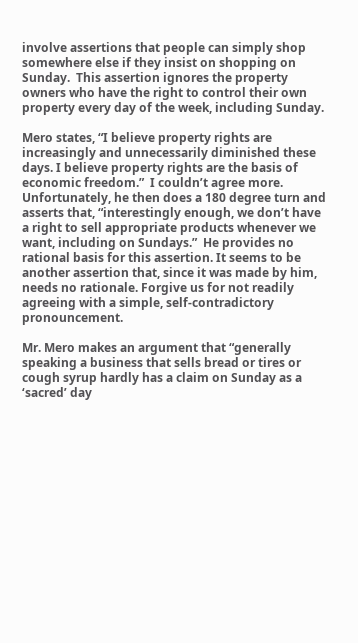involve assertions that people can simply shop somewhere else if they insist on shopping on Sunday.  This assertion ignores the property owners who have the right to control their own property every day of the week, including Sunday.

Mero states, “I believe property rights are increasingly and unnecessarily diminished these days. I believe property rights are the basis of economic freedom.”  I couldn’t agree more.  Unfortunately, he then does a 180 degree turn and asserts that, “interestingly enough, we don’t have a right to sell appropriate products whenever we want, including on Sundays.”  He provides no rational basis for this assertion. It seems to be another assertion that, since it was made by him, needs no rationale. Forgive us for not readily agreeing with a simple, self-contradictory pronouncement.

Mr. Mero makes an argument that “generally speaking a business that sells bread or tires or cough syrup hardly has a claim on Sunday as a ‘sacred’ day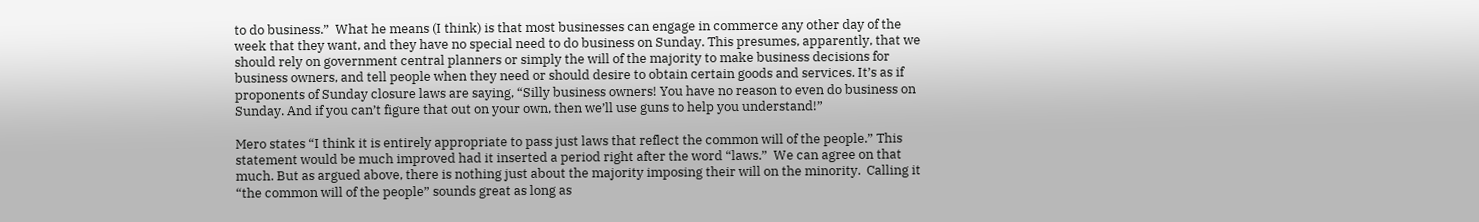to do business.”  What he means (I think) is that most businesses can engage in commerce any other day of the week that they want, and they have no special need to do business on Sunday. This presumes, apparently, that we should rely on government central planners or simply the will of the majority to make business decisions for business owners, and tell people when they need or should desire to obtain certain goods and services. It’s as if proponents of Sunday closure laws are saying, “Silly business owners! You have no reason to even do business on Sunday. And if you can’t figure that out on your own, then we’ll use guns to help you understand!”

Mero states “I think it is entirely appropriate to pass just laws that reflect the common will of the people.” This statement would be much improved had it inserted a period right after the word “laws.”  We can agree on that much. But as argued above, there is nothing just about the majority imposing their will on the minority.  Calling it “the common will of the people” sounds great as long as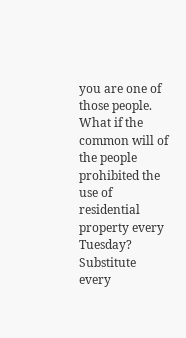you are one of those people.  What if the common will of the people prohibited the use of residential property every Tuesday?  Substitute every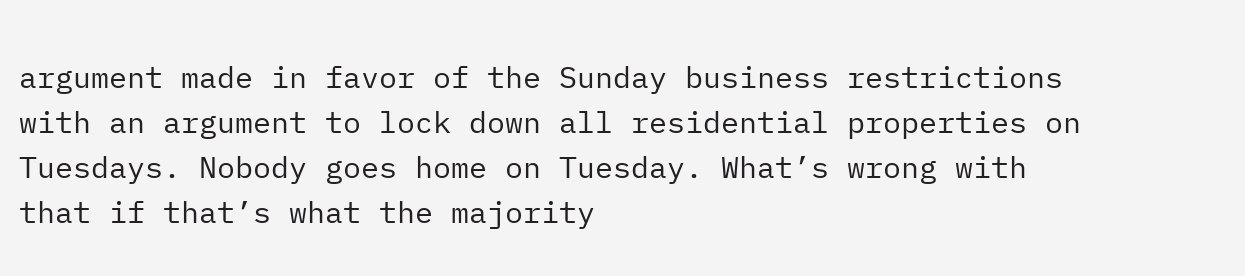argument made in favor of the Sunday business restrictions with an argument to lock down all residential properties on Tuesdays. Nobody goes home on Tuesday. What’s wrong with that if that’s what the majority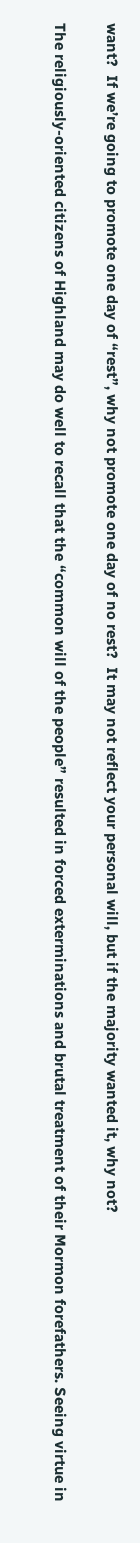want?  If we’re going to promote one day of “rest”, why not promote one day of no rest?  It may not reflect your personal will, but if the majority wanted it, why not?

The religiously-oriented citizens of Highland may do well to recall that the “common will of the people” resulted in forced exterminations and brutal treatment of their Mormon forefathers. Seeing virtue in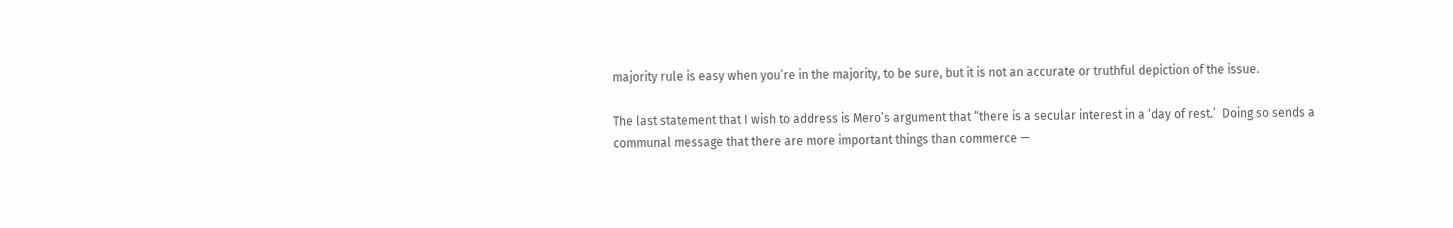majority rule is easy when you’re in the majority, to be sure, but it is not an accurate or truthful depiction of the issue.

The last statement that I wish to address is Mero’s argument that “there is a secular interest in a ‘day of rest.’  Doing so sends a communal message that there are more important things than commerce —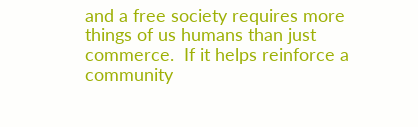and a free society requires more things of us humans than just commerce.  If it helps reinforce a community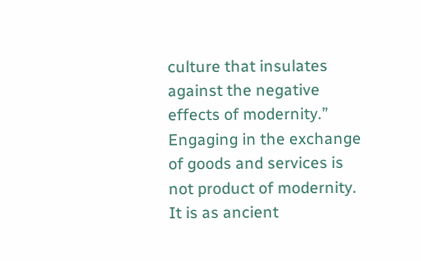culture that insulates against the negative effects of modernity.”  Engaging in the exchange of goods and services is not product of modernity.  It is as ancient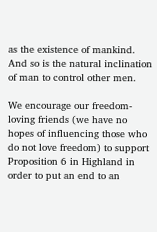as the existence of mankind.  And so is the natural inclination of man to control other men.

We encourage our freedom-loving friends (we have no hopes of influencing those who do not love freedom) to support Proposition 6 in Highland in order to put an end to an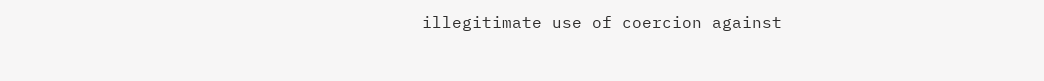illegitimate use of coercion against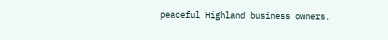peaceful Highland business owners.